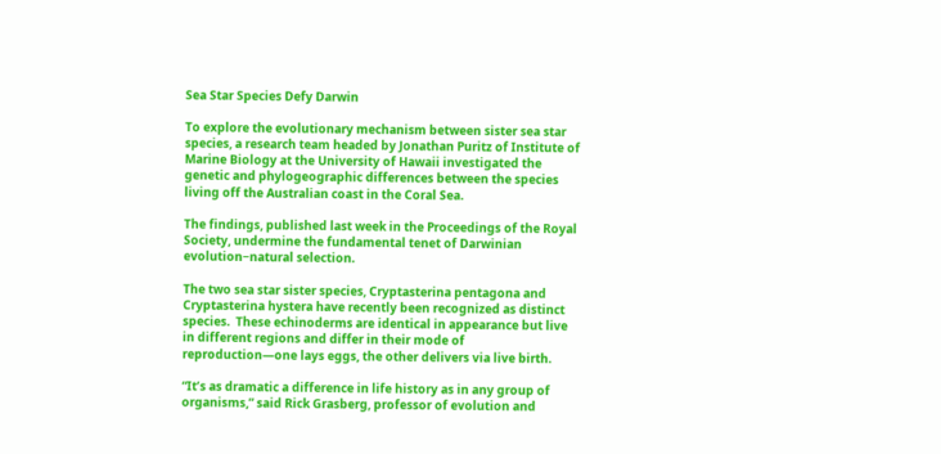Sea Star Species Defy Darwin

To explore the evolutionary mechanism between sister sea star species, a research team headed by Jonathan Puritz of Institute of Marine Biology at the University of Hawaii investigated the genetic and phylogeographic differences between the species living off the Australian coast in the Coral Sea.

The findings, published last week in the Proceedings of the Royal Society, undermine the fundamental tenet of Darwinian evolution−natural selection.

The two sea star sister species, Cryptasterina pentagona and Cryptasterina hystera have recently been recognized as distinct species.  These echinoderms are identical in appearance but live in different regions and differ in their mode of reproduction—one lays eggs, the other delivers via live birth.

“It’s as dramatic a difference in life history as in any group of organisms,” said Rick Grasberg, professor of evolution and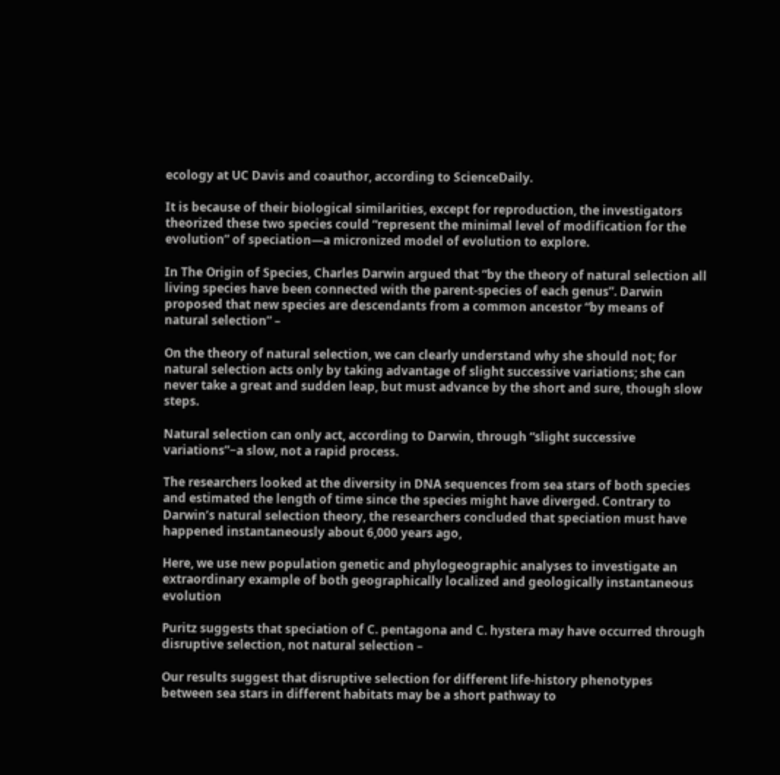ecology at UC Davis and coauthor, according to ScienceDaily.

It is because of their biological similarities, except for reproduction, the investigators theorized these two species could “represent the minimal level of modification for the evolution” of speciation—a micronized model of evolution to explore.

In The Origin of Species, Charles Darwin argued that “by the theory of natural selection all living species have been connected with the parent-species of each genus”. Darwin proposed that new species are descendants from a common ancestor “by means of natural selection” –

On the theory of natural selection, we can clearly understand why she should not; for natural selection acts only by taking advantage of slight successive variations; she can never take a great and sudden leap, but must advance by the short and sure, though slow steps.

Natural selection can only act, according to Darwin, through “slight successive variations”−a slow, not a rapid process.

The researchers looked at the diversity in DNA sequences from sea stars of both species and estimated the length of time since the species might have diverged. Contrary to Darwin’s natural selection theory, the researchers concluded that speciation must have happened instantaneously about 6,000 years ago,

Here, we use new population genetic and phylogeographic analyses to investigate an extraordinary example of both geographically localized and geologically instantaneous evolution

Puritz suggests that speciation of C. pentagona and C. hystera may have occurred through disruptive selection, not natural selection –

Our results suggest that disruptive selection for different life-history phenotypes between sea stars in different habitats may be a short pathway to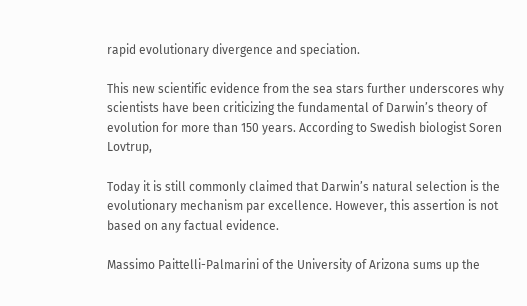rapid evolutionary divergence and speciation.

This new scientific evidence from the sea stars further underscores why scientists have been criticizing the fundamental of Darwin’s theory of evolution for more than 150 years. According to Swedish biologist Soren Lovtrup,

Today it is still commonly claimed that Darwin’s natural selection is the evolutionary mechanism par excellence. However, this assertion is not based on any factual evidence.

Massimo Paittelli-Palmarini of the University of Arizona sums up the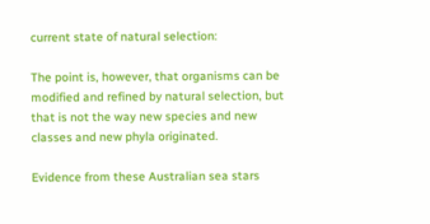current state of natural selection:

The point is, however, that organisms can be modified and refined by natural selection, but that is not the way new species and new classes and new phyla originated.

Evidence from these Australian sea stars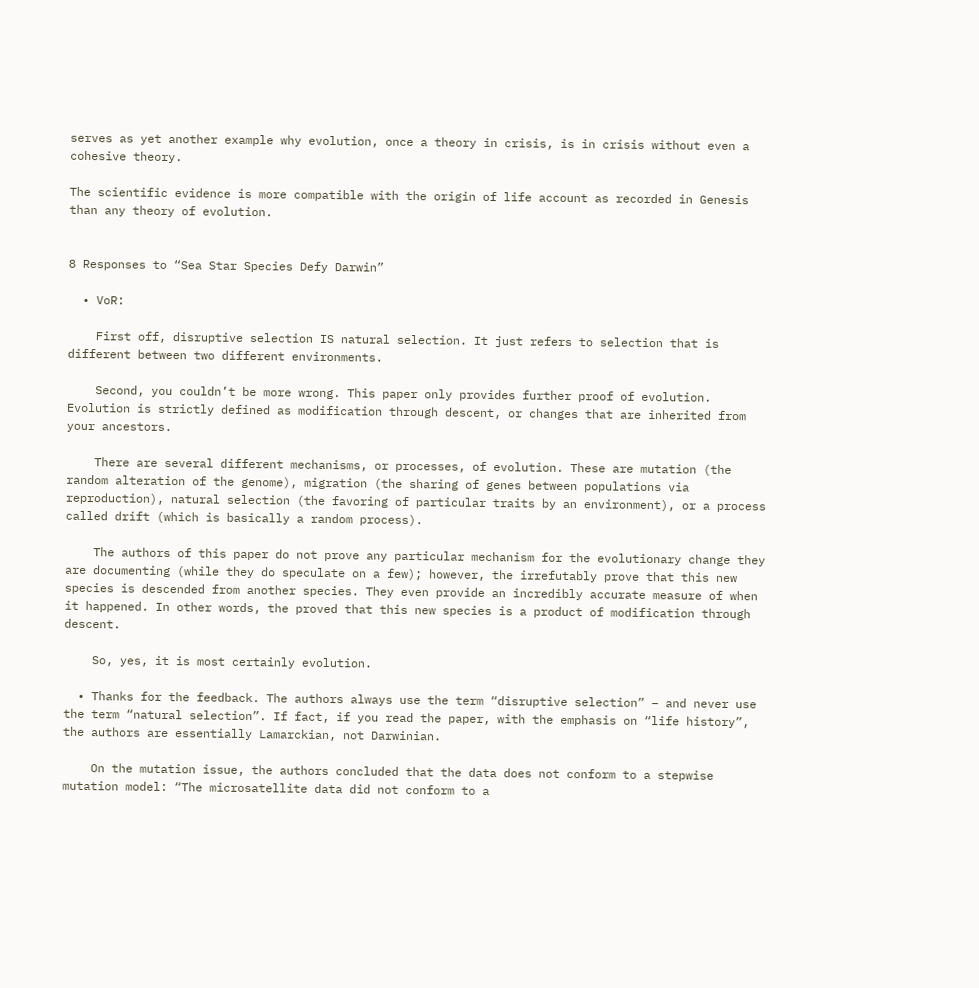serves as yet another example why evolution, once a theory in crisis, is in crisis without even a cohesive theory.

The scientific evidence is more compatible with the origin of life account as recorded in Genesis than any theory of evolution.


8 Responses to “Sea Star Species Defy Darwin”

  • VoR:

    First off, disruptive selection IS natural selection. It just refers to selection that is different between two different environments.

    Second, you couldn’t be more wrong. This paper only provides further proof of evolution. Evolution is strictly defined as modification through descent, or changes that are inherited from your ancestors.

    There are several different mechanisms, or processes, of evolution. These are mutation (the random alteration of the genome), migration (the sharing of genes between populations via reproduction), natural selection (the favoring of particular traits by an environment), or a process called drift (which is basically a random process).

    The authors of this paper do not prove any particular mechanism for the evolutionary change they are documenting (while they do speculate on a few); however, the irrefutably prove that this new species is descended from another species. They even provide an incredibly accurate measure of when it happened. In other words, the proved that this new species is a product of modification through descent.

    So, yes, it is most certainly evolution.

  • Thanks for the feedback. The authors always use the term “disruptive selection” – and never use the term “natural selection”. If fact, if you read the paper, with the emphasis on “life history”, the authors are essentially Lamarckian, not Darwinian.

    On the mutation issue, the authors concluded that the data does not conform to a stepwise mutation model: “The microsatellite data did not conform to a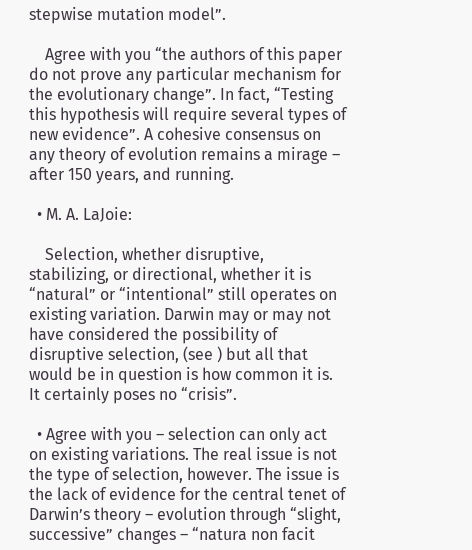stepwise mutation model”.

    Agree with you “the authors of this paper do not prove any particular mechanism for the evolutionary change”. In fact, “Testing this hypothesis will require several types of new evidence”. A cohesive consensus on any theory of evolution remains a mirage – after 150 years, and running.

  • M. A. LaJoie:

    Selection, whether disruptive, stabilizing, or directional, whether it is “natural” or “intentional” still operates on existing variation. Darwin may or may not have considered the possibility of disruptive selection, (see ) but all that would be in question is how common it is. It certainly poses no “crisis”.

  • Agree with you – selection can only act on existing variations. The real issue is not the type of selection, however. The issue is the lack of evidence for the central tenet of Darwin’s theory – evolution through “slight, successive” changes – “natura non facit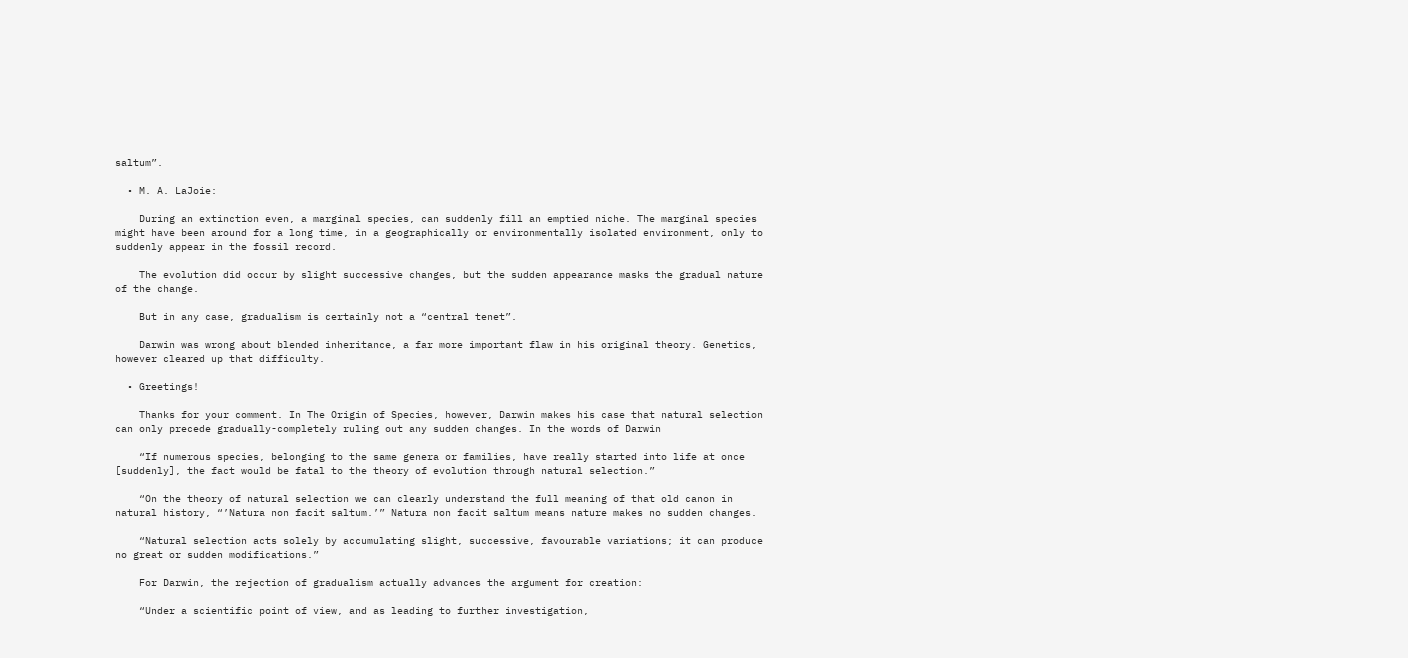saltum”.

  • M. A. LaJoie:

    During an extinction even, a marginal species, can suddenly fill an emptied niche. The marginal species might have been around for a long time, in a geographically or environmentally isolated environment, only to suddenly appear in the fossil record.

    The evolution did occur by slight successive changes, but the sudden appearance masks the gradual nature of the change.

    But in any case, gradualism is certainly not a “central tenet”.

    Darwin was wrong about blended inheritance, a far more important flaw in his original theory. Genetics, however cleared up that difficulty.

  • Greetings!

    Thanks for your comment. In The Origin of Species, however, Darwin makes his case that natural selection can only precede gradually-completely ruling out any sudden changes. In the words of Darwin

    “If numerous species, belonging to the same genera or families, have really started into life at once [suddenly], the fact would be fatal to the theory of evolution through natural selection.”

    “On the theory of natural selection we can clearly understand the full meaning of that old canon in natural history, “’Natura non facit saltum.’” Natura non facit saltum means nature makes no sudden changes.

    “Natural selection acts solely by accumulating slight, successive, favourable variations; it can produce no great or sudden modifications.”

    For Darwin, the rejection of gradualism actually advances the argument for creation:

    “Under a scientific point of view, and as leading to further investigation,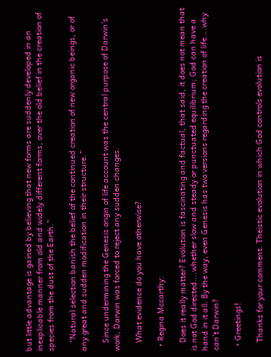but little advantage is gained by believing that new forms are suddenly developed in an inexplicable manner from old and widely different forms, over the old belief in the creation of species from the dust of the Earth.”

    “Natural selection banish the belief of the continued creation of new organic beings, or of any great and sudden modification in their structure.”

    Since undermining the Genesis origin of life account was the central purpose of Darwin’s work, Darwin was forced to reject any sudden changes.

    What evidence do you have otherwise?

  • Regina Mccarthy:

    Does it really matter? Evolution is fascinating and factual, that said, it does not mean that is not God directed….whether slow and steady or punctuated equilibrium; God can have a hand in it all. By the way, even Genesis has two versions regarding the creation of life….why can’t Darwin?

  • Greetings!

    Thanks for your comment. Theistic evolution in which God controls evolution is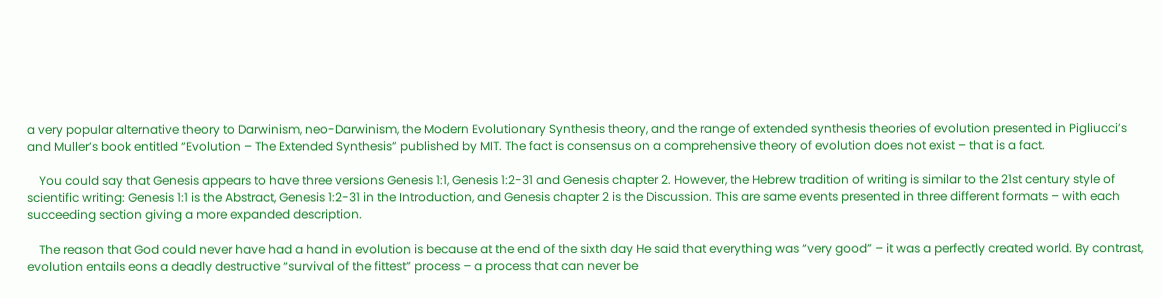a very popular alternative theory to Darwinism, neo-Darwinism, the Modern Evolutionary Synthesis theory, and the range of extended synthesis theories of evolution presented in Pigliucci’s and Muller’s book entitled “Evolution – The Extended Synthesis” published by MIT. The fact is consensus on a comprehensive theory of evolution does not exist – that is a fact.

    You could say that Genesis appears to have three versions Genesis 1:1, Genesis 1:2-31 and Genesis chapter 2. However, the Hebrew tradition of writing is similar to the 21st century style of scientific writing: Genesis 1:1 is the Abstract, Genesis 1:2-31 in the Introduction, and Genesis chapter 2 is the Discussion. This are same events presented in three different formats – with each succeeding section giving a more expanded description.

    The reason that God could never have had a hand in evolution is because at the end of the sixth day He said that everything was “very good” – it was a perfectly created world. By contrast, evolution entails eons a deadly destructive “survival of the fittest” process – a process that can never be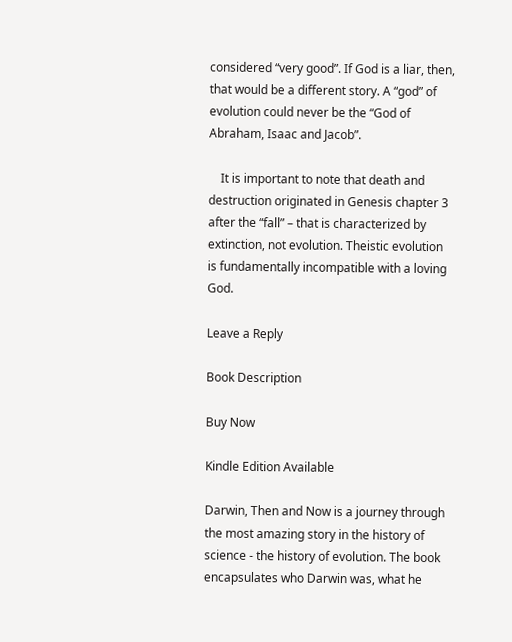considered “very good”. If God is a liar, then, that would be a different story. A “god” of evolution could never be the “God of Abraham, Isaac and Jacob”.

    It is important to note that death and destruction originated in Genesis chapter 3 after the “fall” – that is characterized by extinction, not evolution. Theistic evolution is fundamentally incompatible with a loving God.

Leave a Reply

Book Description

Buy Now

Kindle Edition Available

Darwin, Then and Now is a journey through the most amazing story in the history of science - the history of evolution. The book encapsulates who Darwin was, what he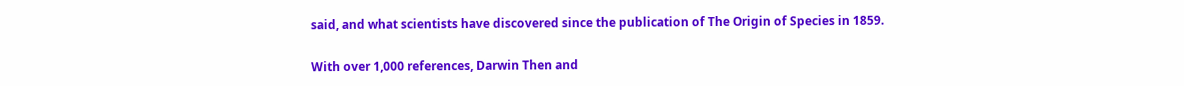said, and what scientists have discovered since the publication of The Origin of Species in 1859.

With over 1,000 references, Darwin Then and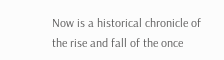Now is a historical chronicle of the rise and fall of the once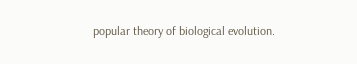popular theory of biological evolution.